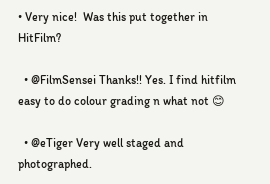• Very nice!  Was this put together in HitFilm?

  • @FilmSensei Thanks!! Yes. I find hitfilm easy to do colour grading n what not 😊

  • @eTiger Very well staged and photographed.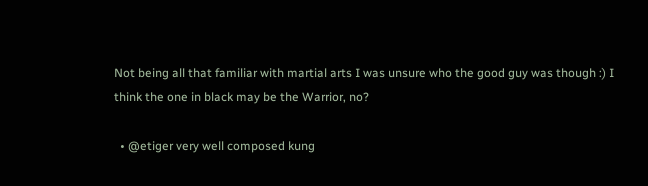Not being all that familiar with martial arts I was unsure who the good guy was though :) I think the one in black may be the Warrior, no?

  • @etiger very well composed kung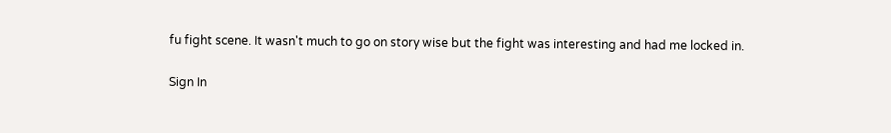fu fight scene. It wasn't much to go on story wise but the fight was interesting and had me locked in.

Sign In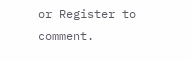or Register to comment.